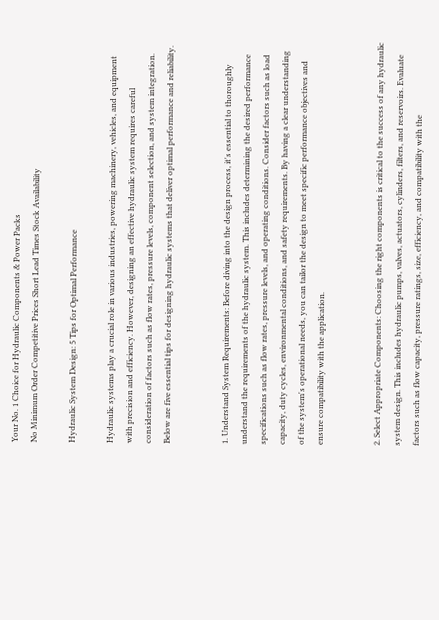Your No. 1 Choice for Hydraulic Components & Power Packs
No Minimum Order Competitive Prices Short Lead Times Stock Availability

Hydraulic System Design: 5 Tips for Optimal Performance

Hydraulic systems play a crucial role in various industries, powering machinery, vehicles, and equipment with precision and efficiency. However, designing an effective hydraulic system requires careful consideration of factors such as flow rates, pressure levels, component selection, and system integration. Below are five essential tips for designing hydraulic systems that deliver optimal performance and reliability.


1. Understand System Requirements: Before diving into the design process, it's essential to thoroughly understand the requirements of the hydraulic system. This includes determining the desired performance specifications such as flow rates, pressure levels, and operating conditions. Consider factors such as load capacity, duty cycles, environmental conditions, and safety requirements. By having a clear understanding of the system's operational needs, you can tailor the design to meet specific performance objectives and ensure compatibility with the application.


2. Select Appropriate Components: Choosing the right components is critical to the success of any hydraulic system design. This includes hydraulic pumps, valves, actuators, cylinders, filters, and reservoirs. Evaluate factors such as flow capacity, pressure ratings, size, efficiency, and compatibility with the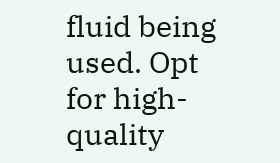fluid being used. Opt for high-quality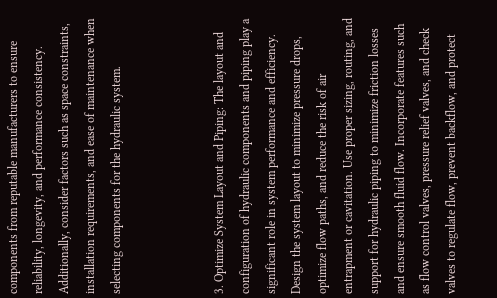components from reputable manufacturers to ensure reliability, longevity, and performance consistency. Additionally, consider factors such as space constraints, installation requirements, and ease of maintenance when selecting components for the hydraulic system.



3. Optimize System Layout and Piping: The layout and configuration of hydraulic components and piping play a significant role in system performance and efficiency. Design the system layout to minimize pressure drops, optimize flow paths, and reduce the risk of air entrapment or cavitation. Use proper sizing, routing, and support for hydraulic piping to minimize friction losses and ensure smooth fluid flow. Incorporate features such as flow control valves, pressure relief valves, and check valves to regulate flow, prevent backflow, and protect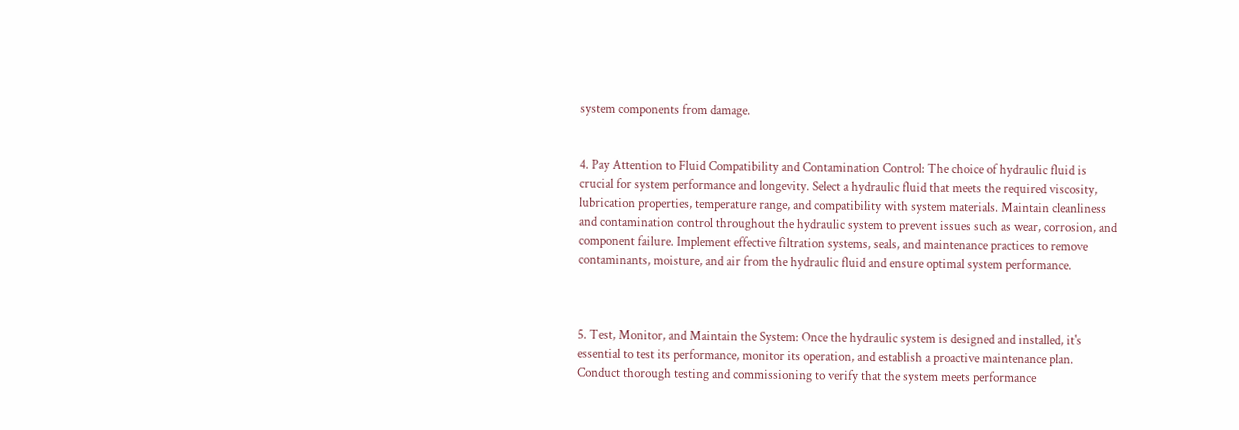system components from damage.


4. Pay Attention to Fluid Compatibility and Contamination Control: The choice of hydraulic fluid is crucial for system performance and longevity. Select a hydraulic fluid that meets the required viscosity, lubrication properties, temperature range, and compatibility with system materials. Maintain cleanliness and contamination control throughout the hydraulic system to prevent issues such as wear, corrosion, and component failure. Implement effective filtration systems, seals, and maintenance practices to remove contaminants, moisture, and air from the hydraulic fluid and ensure optimal system performance.



5. Test, Monitor, and Maintain the System: Once the hydraulic system is designed and installed, it's essential to test its performance, monitor its operation, and establish a proactive maintenance plan. Conduct thorough testing and commissioning to verify that the system meets performance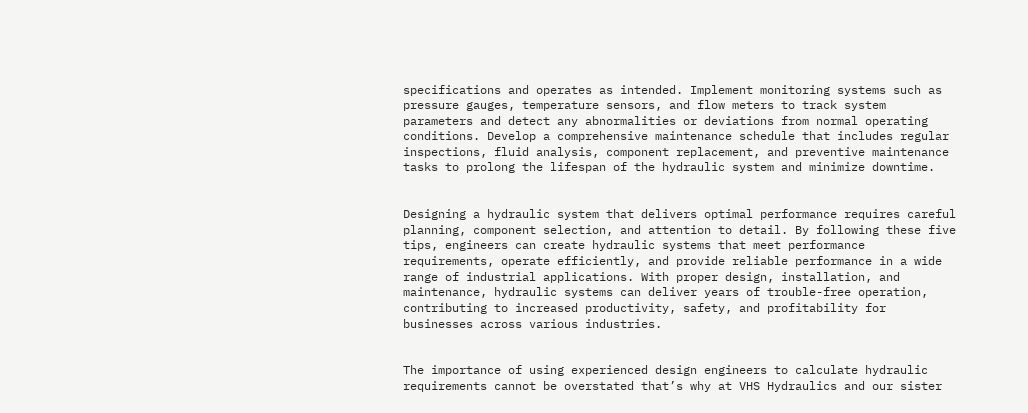specifications and operates as intended. Implement monitoring systems such as pressure gauges, temperature sensors, and flow meters to track system parameters and detect any abnormalities or deviations from normal operating conditions. Develop a comprehensive maintenance schedule that includes regular inspections, fluid analysis, component replacement, and preventive maintenance tasks to prolong the lifespan of the hydraulic system and minimize downtime.


Designing a hydraulic system that delivers optimal performance requires careful planning, component selection, and attention to detail. By following these five tips, engineers can create hydraulic systems that meet performance requirements, operate efficiently, and provide reliable performance in a wide range of industrial applications. With proper design, installation, and maintenance, hydraulic systems can deliver years of trouble-free operation, contributing to increased productivity, safety, and profitability for businesses across various industries.


The importance of using experienced design engineers to calculate hydraulic requirements cannot be overstated that’s why at VHS Hydraulics and our sister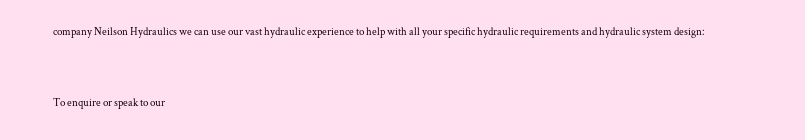company Neilson Hydraulics we can use our vast hydraulic experience to help with all your specific hydraulic requirements and hydraulic system design:


To enquire or speak to our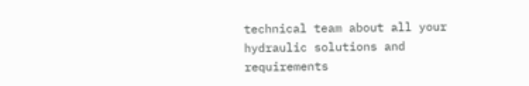technical team about all your hydraulic solutions and requirements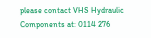please contact VHS Hydraulic Components at: 0114 276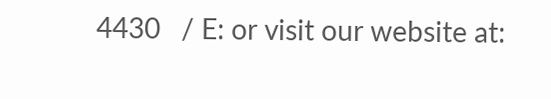4430   / E: or visit our website at: